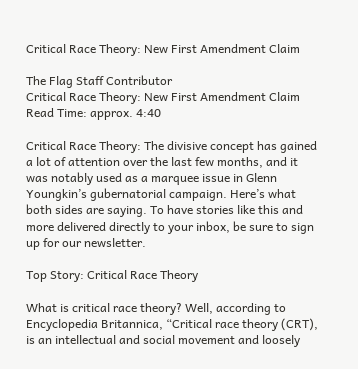Critical Race Theory: New First Amendment Claim

The Flag Staff Contributor
Critical Race Theory: New First Amendment Claim
Read Time: approx. 4:40

Critical Race Theory: The divisive concept has gained a lot of attention over the last few months, and it was notably used as a marquee issue in Glenn Youngkin’s gubernatorial campaign. Here’s what both sides are saying. To have stories like this and more delivered directly to your inbox, be sure to sign up for our newsletter.

Top Story: Critical Race Theory

What is critical race theory? Well, according to Encyclopedia Britannica, “Critical race theory (CRT), is an intellectual and social movement and loosely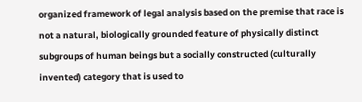organized framework of legal analysis based on the premise that race is not a natural, biologically grounded feature of physically distinct subgroups of human beings but a socially constructed (culturally invented) category that is used to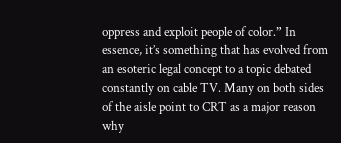oppress and exploit people of color.” In essence, it’s something that has evolved from an esoteric legal concept to a topic debated constantly on cable TV. Many on both sides of the aisle point to CRT as a major reason why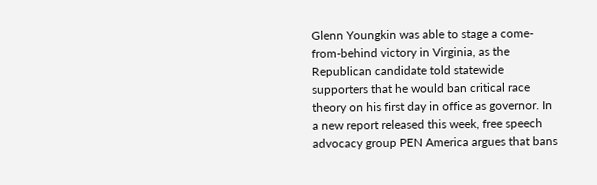Glenn Youngkin was able to stage a come-from-behind victory in Virginia, as the Republican candidate told statewide supporters that he would ban critical race theory on his first day in office as governor. In a new report released this week, free speech advocacy group PEN America argues that bans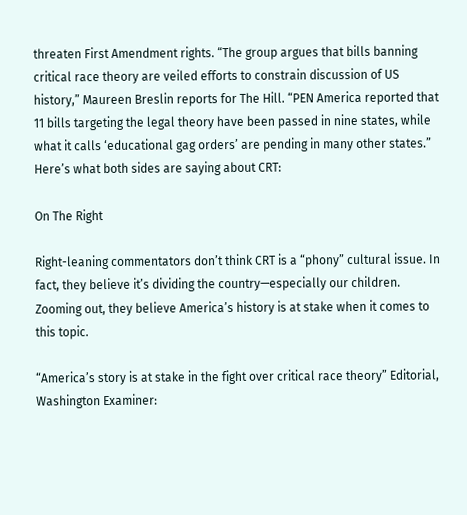threaten First Amendment rights. “The group argues that bills banning critical race theory are veiled efforts to constrain discussion of US history,” Maureen Breslin reports for The Hill. “PEN America reported that 11 bills targeting the legal theory have been passed in nine states, while what it calls ‘educational gag orders’ are pending in many other states.” Here’s what both sides are saying about CRT:

On The Right

Right-leaning commentators don’t think CRT is a “phony” cultural issue. In fact, they believe it’s dividing the country—especially our children. Zooming out, they believe America’s history is at stake when it comes to this topic.

“America’s story is at stake in the fight over critical race theory” Editorial, Washington Examiner: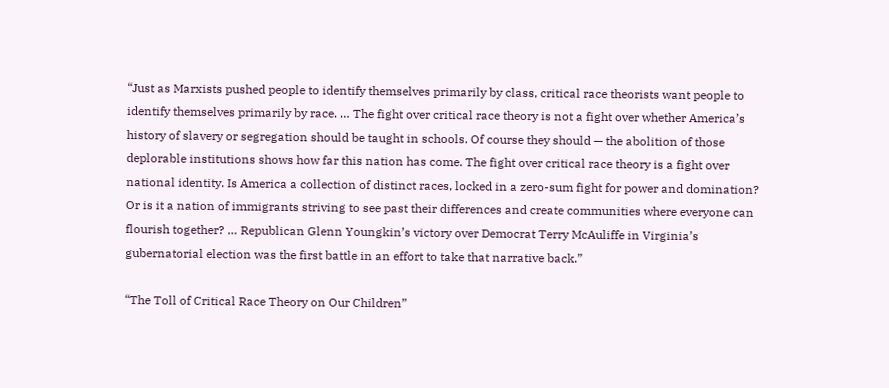“Just as Marxists pushed people to identify themselves primarily by class, critical race theorists want people to identify themselves primarily by race. … The fight over critical race theory is not a fight over whether America’s history of slavery or segregation should be taught in schools. Of course they should — the abolition of those deplorable institutions shows how far this nation has come. The fight over critical race theory is a fight over national identity. Is America a collection of distinct races, locked in a zero-sum fight for power and domination? Or is it a nation of immigrants striving to see past their differences and create communities where everyone can flourish together? … Republican Glenn Youngkin’s victory over Democrat Terry McAuliffe in Virginia’s gubernatorial election was the first battle in an effort to take that narrative back.”

“The Toll of Critical Race Theory on Our Children”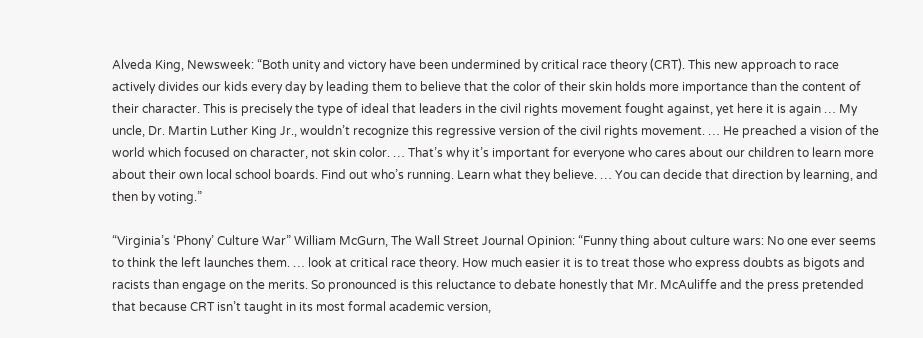Alveda King, Newsweek: “Both unity and victory have been undermined by critical race theory (CRT). This new approach to race actively divides our kids every day by leading them to believe that the color of their skin holds more importance than the content of their character. This is precisely the type of ideal that leaders in the civil rights movement fought against, yet here it is again … My uncle, Dr. Martin Luther King Jr., wouldn’t recognize this regressive version of the civil rights movement. … He preached a vision of the world which focused on character, not skin color. … That’s why it’s important for everyone who cares about our children to learn more about their own local school boards. Find out who’s running. Learn what they believe. … You can decide that direction by learning, and then by voting.”

“Virginia’s ‘Phony’ Culture War” William McGurn, The Wall Street Journal Opinion: “Funny thing about culture wars: No one ever seems to think the left launches them. … look at critical race theory. How much easier it is to treat those who express doubts as bigots and racists than engage on the merits. So pronounced is this reluctance to debate honestly that Mr. McAuliffe and the press pretended that because CRT isn’t taught in its most formal academic version,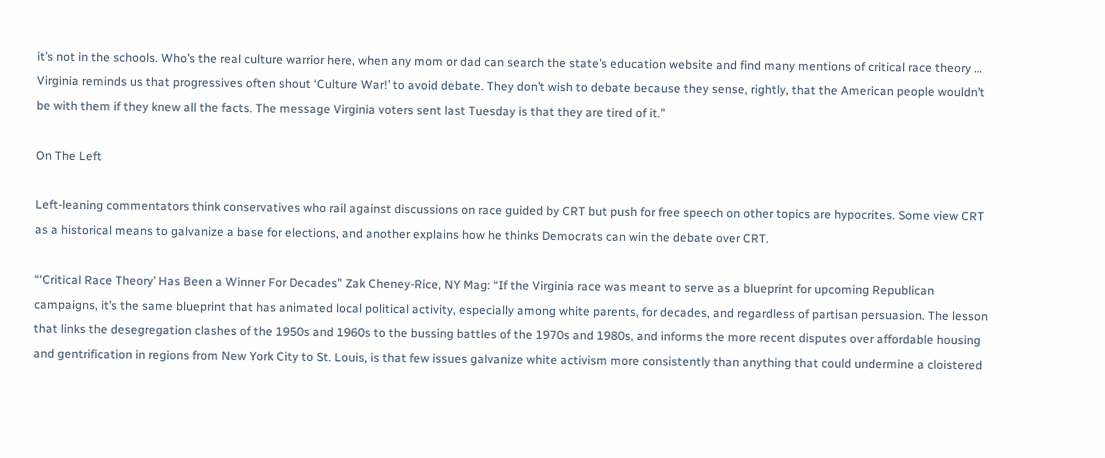it’s not in the schools. Who’s the real culture warrior here, when any mom or dad can search the state’s education website and find many mentions of critical race theory … Virginia reminds us that progressives often shout ‘Culture War!’ to avoid debate. They don’t wish to debate because they sense, rightly, that the American people wouldn’t be with them if they knew all the facts. The message Virginia voters sent last Tuesday is that they are tired of it.”

On The Left

Left-leaning commentators think conservatives who rail against discussions on race guided by CRT but push for free speech on other topics are hypocrites. Some view CRT as a historical means to galvanize a base for elections, and another explains how he thinks Democrats can win the debate over CRT.

“‘Critical Race Theory’ Has Been a Winner For Decades” Zak Cheney-Rice, NY Mag: “If the Virginia race was meant to serve as a blueprint for upcoming Republican campaigns, it’s the same blueprint that has animated local political activity, especially among white parents, for decades, and regardless of partisan persuasion. The lesson that links the desegregation clashes of the 1950s and 1960s to the bussing battles of the 1970s and 1980s, and informs the more recent disputes over affordable housing and gentrification in regions from New York City to St. Louis, is that few issues galvanize white activism more consistently than anything that could undermine a cloistered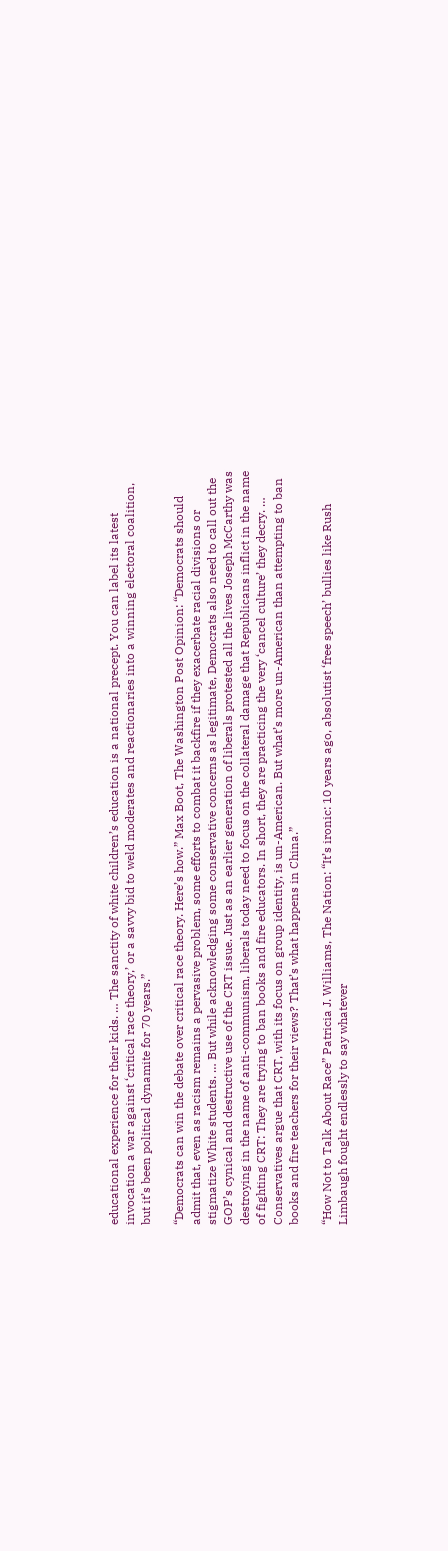educational experience for their kids. … The sanctity of white children’s education is a national precept. You can label its latest invocation a war against ‘critical race theory,’ or a savvy bid to weld moderates and reactionaries into a winning electoral coalition, but it’s been political dynamite for 70 years.”

“Democrats can win the debate over critical race theory. Here’s how.” Max Boot, The Washington Post Opinion: “Democrats should admit that, even as racism remains a pervasive problem, some efforts to combat it backfire if they exacerbate racial divisions or stigmatize White students. … But while acknowledging some conservative concerns as legitimate, Democrats also need to call out the GOP’s cynical and destructive use of the CRT issue. Just as an earlier generation of liberals protested all the lives Joseph McCarthy was destroying in the name of anti-communism, liberals today need to focus on the collateral damage that Republicans inflict in the name of fighting CRT: They are trying to ban books and fire educators. In short, they are practicing the very ‘cancel culture’ they decry. … Conservatives argue that CRT, with its focus on group identity, is un-American. But what’s more un-American than attempting to ban books and fire teachers for their views? That’s what happens in China.”

“How Not to Talk About Race” Patricia J. Williams, The Nation: “It’s ironic: 10 years ago, absolutist ‘free speech’ bullies like Rush Limbaugh fought endlessly to say whatever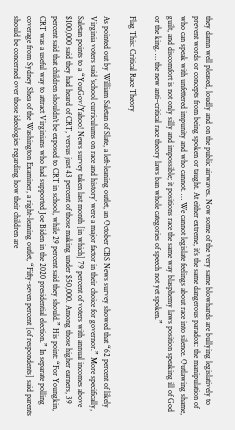they damn well pleased, loudly and on the public airwaves. Now some of the very same blowhards are bullying legislatively to prevent words or concepts from being spoken or taught. At either extreme, it’s the same dangerous paradox: the manipulation of who can speak with unfettered impunity and who cannot. … We cannot legislate feelings about race into silence. Outlawing shame, guilt, and discomfort is not only silly and impossible; it positions race the same way blasphemy laws position speaking ill of God or the king. … the new anti–critical race theory laws ban whole categories of speech not yet spoken.”

Flag This: Critical Race Theory

As pointed out by William Saletan of Slate, a left-leaning outlet, an October CBS News survey showed that “62 percent of likely Virginia voters said ‘school curriculums on race and history’ were a major factor in their choice for governor.” More specifically, Saletan points to a “YouGov/Yahoo! News survey taken last month [in which] 79 percent of voters with annual incomes above $100,000 said they had heard of CRT, versus just 43 percent of those making under $50,000. Among those higher earners, 39 percent said that children shouldn’t be exposed to CRT in school, while 29 percent said they should.” His point: “For Youngkin, CRT was a useful way to attract Virginians who had supported Joe Biden in the 2020 presidential election.” In separate polling coverage from Sydney Shea of the Washington Examiner, a right-leaning outlet, “Fifty-seven percent [of respondents] said parents should be concerned over those ideologies regarding how their children are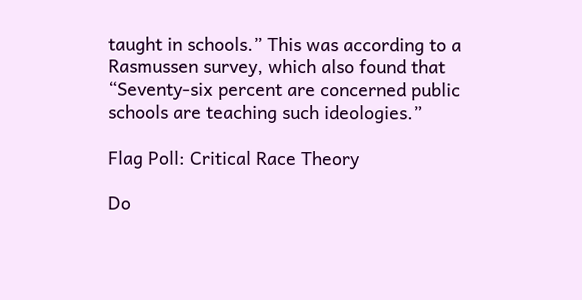taught in schools.” This was according to a Rasmussen survey, which also found that “Seventy-six percent are concerned public schools are teaching such ideologies.”

Flag Poll: Critical Race Theory

Do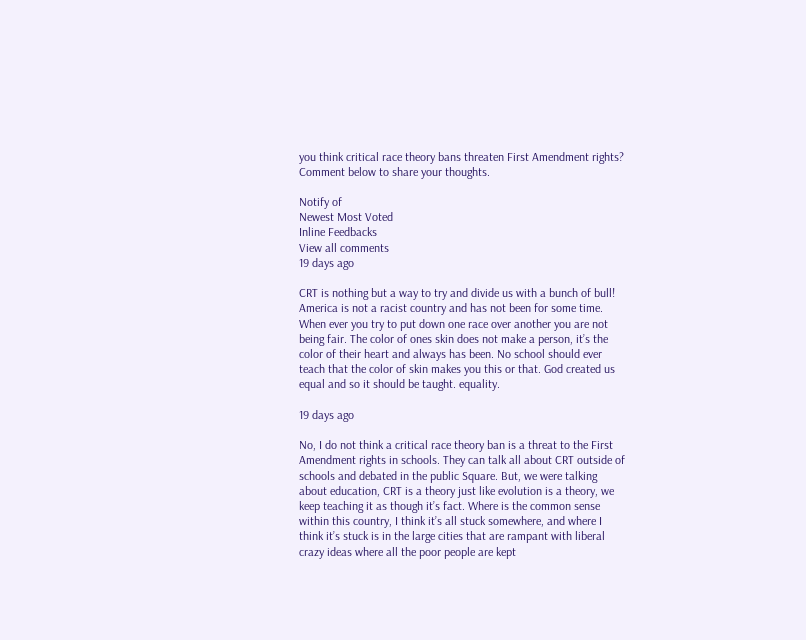you think critical race theory bans threaten First Amendment rights? Comment below to share your thoughts.

Notify of
Newest Most Voted
Inline Feedbacks
View all comments
19 days ago

CRT is nothing but a way to try and divide us with a bunch of bull! America is not a racist country and has not been for some time. When ever you try to put down one race over another you are not being fair. The color of ones skin does not make a person, it’s the color of their heart and always has been. No school should ever teach that the color of skin makes you this or that. God created us equal and so it should be taught. equality.

19 days ago

No, I do not think a critical race theory ban is a threat to the First Amendment rights in schools. They can talk all about CRT outside of schools and debated in the public Square. But, we were talking about education, CRT is a theory just like evolution is a theory, we keep teaching it as though it’s fact. Where is the common sense within this country, I think it’s all stuck somewhere, and where I think it’s stuck is in the large cities that are rampant with liberal crazy ideas where all the poor people are kept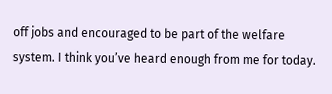off jobs and encouraged to be part of the welfare system. I think you’ve heard enough from me for today.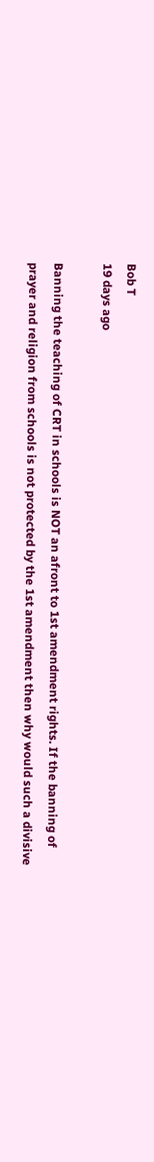Bob T
19 days ago

Banning the teaching of CRT in schools is NOT an afront to 1st amendment rights. If the banning of prayer and religion from schools is not protected by the 1st amendment then why would such a divisive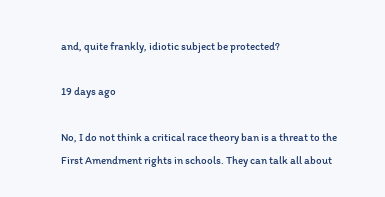and, quite frankly, idiotic subject be protected?

19 days ago

No, I do not think a critical race theory ban is a threat to the First Amendment rights in schools. They can talk all about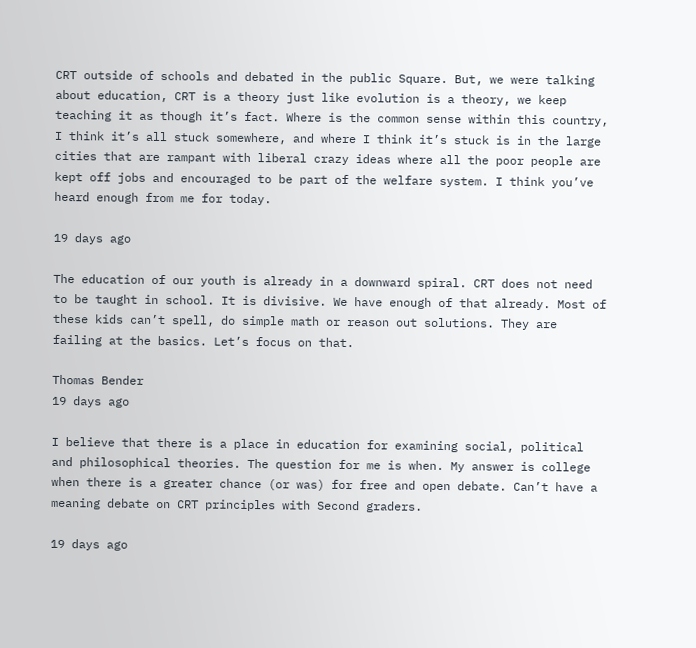CRT outside of schools and debated in the public Square. But, we were talking about education, CRT is a theory just like evolution is a theory, we keep teaching it as though it’s fact. Where is the common sense within this country, I think it’s all stuck somewhere, and where I think it’s stuck is in the large cities that are rampant with liberal crazy ideas where all the poor people are kept off jobs and encouraged to be part of the welfare system. I think you’ve heard enough from me for today.

19 days ago

The education of our youth is already in a downward spiral. CRT does not need to be taught in school. It is divisive. We have enough of that already. Most of these kids can’t spell, do simple math or reason out solutions. They are failing at the basics. Let’s focus on that.

Thomas Bender
19 days ago

I believe that there is a place in education for examining social, political and philosophical theories. The question for me is when. My answer is college when there is a greater chance (or was) for free and open debate. Can’t have a meaning debate on CRT principles with Second graders.

19 days ago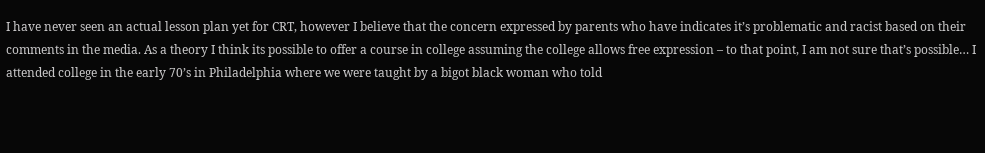I have never seen an actual lesson plan yet for CRT, however I believe that the concern expressed by parents who have indicates it’s problematic and racist based on their comments in the media. As a theory I think its possible to offer a course in college assuming the college allows free expression – to that point, I am not sure that’s possible… I attended college in the early 70’s in Philadelphia where we were taught by a bigot black woman who told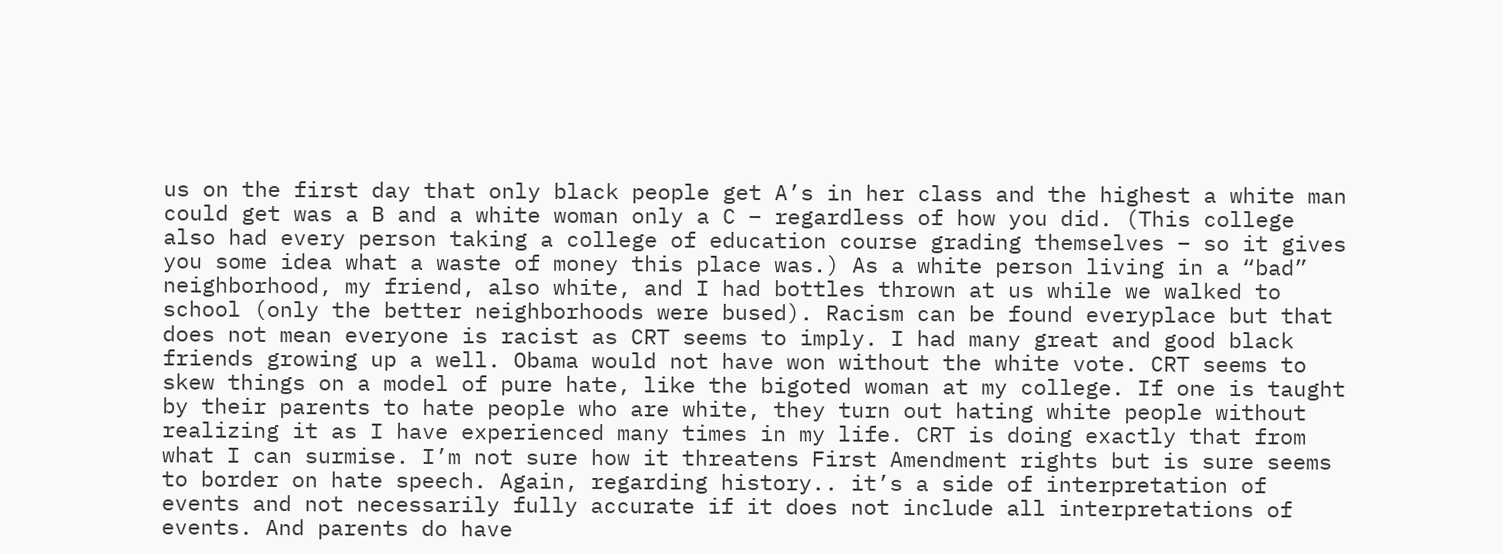us on the first day that only black people get A’s in her class and the highest a white man could get was a B and a white woman only a C – regardless of how you did. (This college also had every person taking a college of education course grading themselves – so it gives you some idea what a waste of money this place was.) As a white person living in a “bad” neighborhood, my friend, also white, and I had bottles thrown at us while we walked to school (only the better neighborhoods were bused). Racism can be found everyplace but that does not mean everyone is racist as CRT seems to imply. I had many great and good black friends growing up a well. Obama would not have won without the white vote. CRT seems to skew things on a model of pure hate, like the bigoted woman at my college. If one is taught by their parents to hate people who are white, they turn out hating white people without realizing it as I have experienced many times in my life. CRT is doing exactly that from what I can surmise. I’m not sure how it threatens First Amendment rights but is sure seems to border on hate speech. Again, regarding history.. it’s a side of interpretation of events and not necessarily fully accurate if it does not include all interpretations of events. And parents do have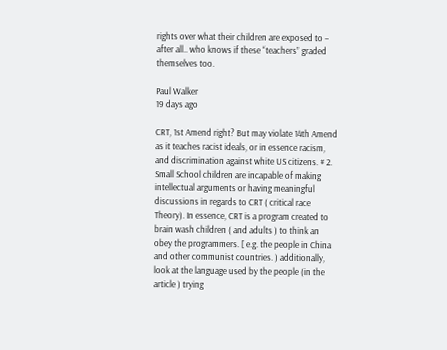rights over what their children are exposed to – after all.. who knows if these “teachers” graded themselves too.

Paul Walker
19 days ago

CRT, 1st Amend right? But may violate 14th Amend as it teaches racist ideals, or in essence racism, and discrimination against white US citizens. # 2. Small School children are incapable of making intellectual arguments or having meaningful discussions in regards to CRT ( critical race Theory). In essence, CRT is a program created to brain wash children ( and adults ) to think an obey the programmers. [ e.g. the people in China and other communist countries. ) additionally, look at the language used by the people (in the article ) trying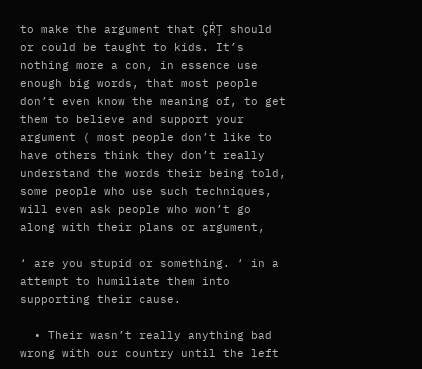to make the argument that ÇŔȚ should or could be taught to kids. It’s nothing more a con, in essence use enough big words, that most people don’t even know the meaning of, to get them to believe and support your argument ( most people don’t like to have others think they don’t really understand the words their being told, some people who use such techniques, will even ask people who won’t go along with their plans or argument,

‘ are you stupid or something. ‘ in a attempt to humiliate them into supporting their cause.

  • Their wasn’t really anything bad wrong with our country until the left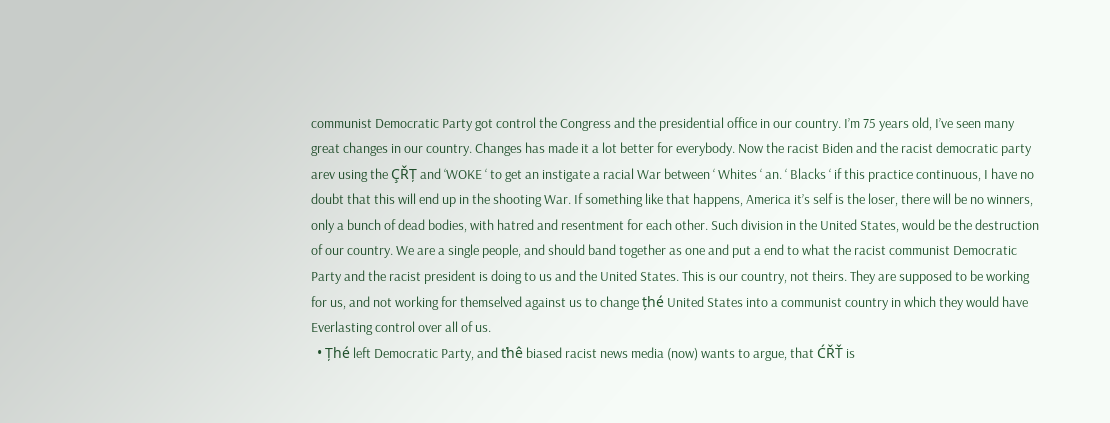communist Democratic Party got control the Congress and the presidential office in our country. I’m 75 years old, I’ve seen many great changes in our country. Changes has made it a lot better for everybody. Now the racist Biden and the racist democratic party arev using the ÇŘȚ and ‘WOKE ‘ to get an instigate a racial War between ‘ Whites ‘ an. ‘ Blacks ‘ if this practice continuous, I have no doubt that this will end up in the shooting War. If something like that happens, America it’s self is the loser, there will be no winners, only a bunch of dead bodies, with hatred and resentment for each other. Such division in the United States, would be the destruction of our country. We are a single people, and should band together as one and put a end to what the racist communist Democratic Party and the racist president is doing to us and the United States. This is our country, not theirs. They are supposed to be working for us, and not working for themselved against us to change țhé United States into a communist country in which they would have Everlasting control over all of us.
  • Țhé left Democratic Party, and ťhê biased racist news media (now) wants to argue, that ĆŘŤ is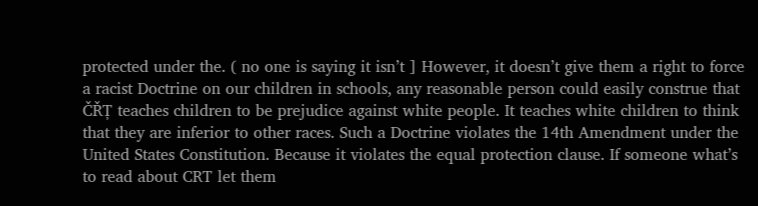protected under the. ( no one is saying it isn’t ] However, it doesn’t give them a right to force a racist Doctrine on our children in schools, any reasonable person could easily construe that ČŘȚ teaches children to be prejudice against white people. It teaches white children to think that they are inferior to other races. Such a Doctrine violates the 14th Amendment under the United States Constitution. Because it violates the equal protection clause. If someone what’s to read about CRT let them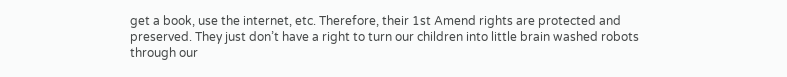get a book, use the internet, etc. Therefore, their 1st Amend rights are protected and preserved. They just don’t have a right to turn our children into little brain washed robots through our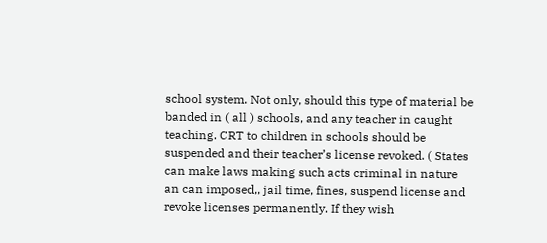school system. Not only, should this type of material be banded in ( all ) schools, and any teacher in caught teaching. CRT to children in schools should be suspended and their teacher’s license revoked. ( States can make laws making such acts criminal in nature an can imposed,, jail time, fines, suspend license and revoke licenses permanently. If they wish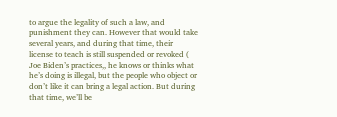to argue the legality of such a law, and punishment they can. However that would take several years, and during that time, their license to teach is still suspended or revoked ( Joe Biden’s practices,, he knows or thinks what he’s doing is illegal, but the people who object or don’t like it can bring a legal action. But during that time, we’ll be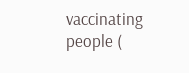vaccinating people (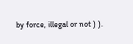by force, illegal or not ) ).